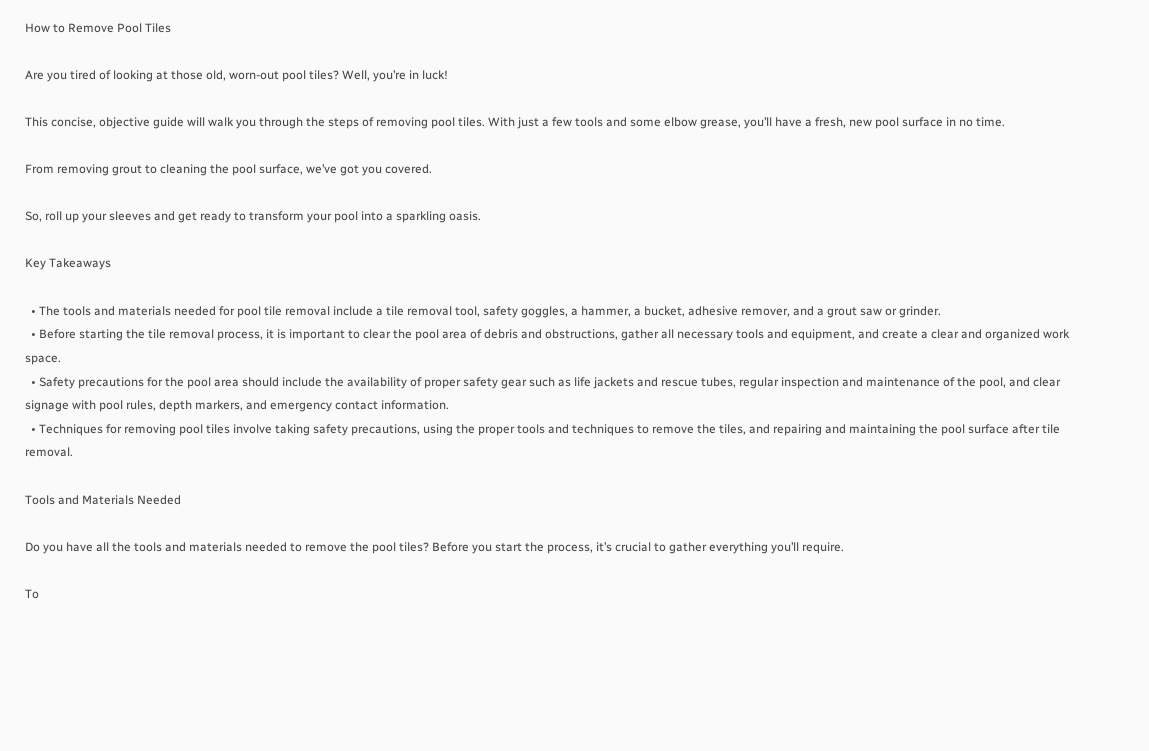How to Remove Pool Tiles

Are you tired of looking at those old, worn-out pool tiles? Well, you’re in luck!

This concise, objective guide will walk you through the steps of removing pool tiles. With just a few tools and some elbow grease, you’ll have a fresh, new pool surface in no time.

From removing grout to cleaning the pool surface, we’ve got you covered.

So, roll up your sleeves and get ready to transform your pool into a sparkling oasis.

Key Takeaways

  • The tools and materials needed for pool tile removal include a tile removal tool, safety goggles, a hammer, a bucket, adhesive remover, and a grout saw or grinder.
  • Before starting the tile removal process, it is important to clear the pool area of debris and obstructions, gather all necessary tools and equipment, and create a clear and organized work space.
  • Safety precautions for the pool area should include the availability of proper safety gear such as life jackets and rescue tubes, regular inspection and maintenance of the pool, and clear signage with pool rules, depth markers, and emergency contact information.
  • Techniques for removing pool tiles involve taking safety precautions, using the proper tools and techniques to remove the tiles, and repairing and maintaining the pool surface after tile removal.

Tools and Materials Needed

Do you have all the tools and materials needed to remove the pool tiles? Before you start the process, it’s crucial to gather everything you’ll require.

To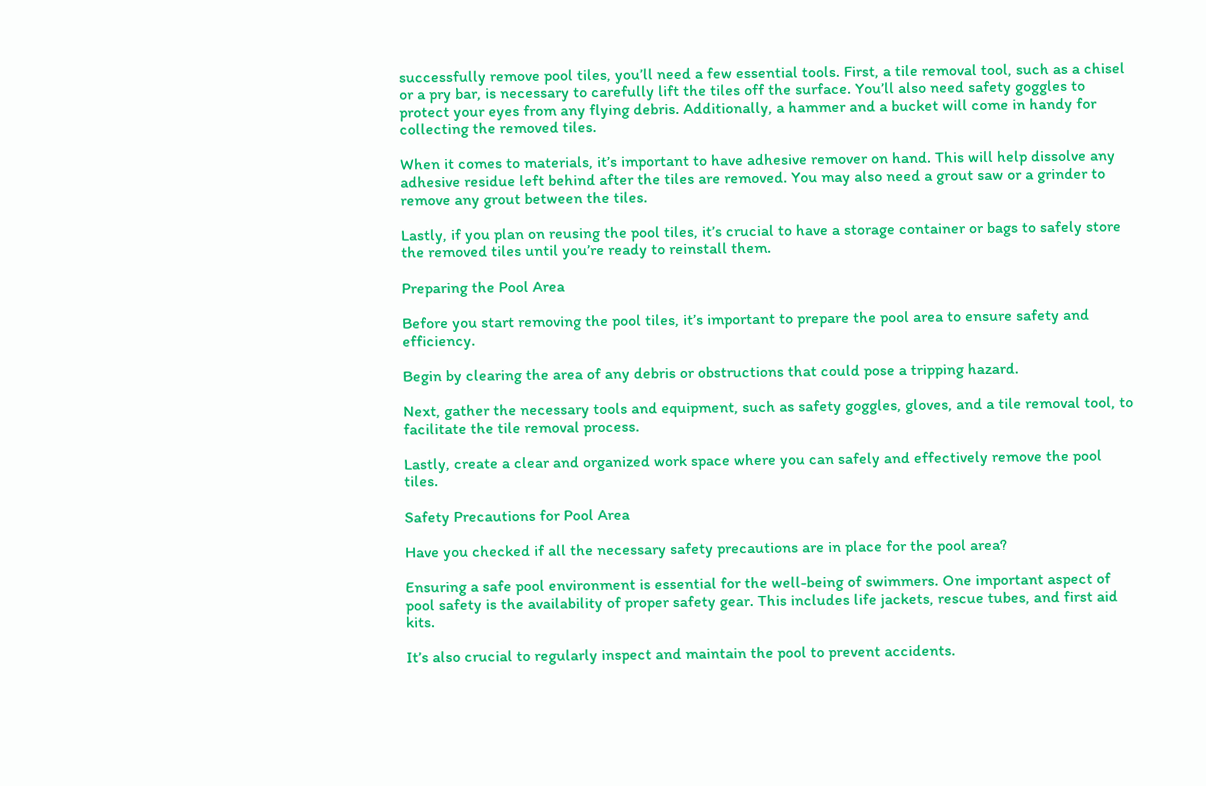successfully remove pool tiles, you’ll need a few essential tools. First, a tile removal tool, such as a chisel or a pry bar, is necessary to carefully lift the tiles off the surface. You’ll also need safety goggles to protect your eyes from any flying debris. Additionally, a hammer and a bucket will come in handy for collecting the removed tiles.

When it comes to materials, it’s important to have adhesive remover on hand. This will help dissolve any adhesive residue left behind after the tiles are removed. You may also need a grout saw or a grinder to remove any grout between the tiles.

Lastly, if you plan on reusing the pool tiles, it’s crucial to have a storage container or bags to safely store the removed tiles until you’re ready to reinstall them.

Preparing the Pool Area

Before you start removing the pool tiles, it’s important to prepare the pool area to ensure safety and efficiency.

Begin by clearing the area of any debris or obstructions that could pose a tripping hazard.

Next, gather the necessary tools and equipment, such as safety goggles, gloves, and a tile removal tool, to facilitate the tile removal process.

Lastly, create a clear and organized work space where you can safely and effectively remove the pool tiles.

Safety Precautions for Pool Area

Have you checked if all the necessary safety precautions are in place for the pool area?

Ensuring a safe pool environment is essential for the well-being of swimmers. One important aspect of pool safety is the availability of proper safety gear. This includes life jackets, rescue tubes, and first aid kits.

It’s also crucial to regularly inspect and maintain the pool to prevent accidents.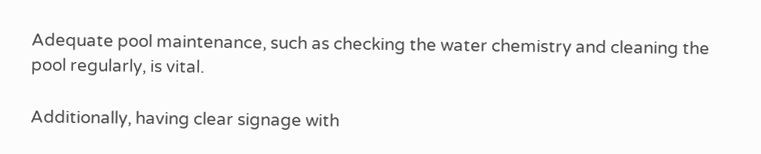Adequate pool maintenance, such as checking the water chemistry and cleaning the pool regularly, is vital.

Additionally, having clear signage with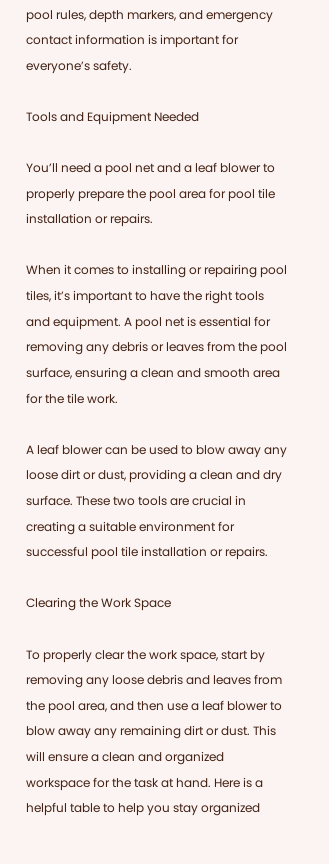pool rules, depth markers, and emergency contact information is important for everyone’s safety.

Tools and Equipment Needed

You’ll need a pool net and a leaf blower to properly prepare the pool area for pool tile installation or repairs.

When it comes to installing or repairing pool tiles, it’s important to have the right tools and equipment. A pool net is essential for removing any debris or leaves from the pool surface, ensuring a clean and smooth area for the tile work.

A leaf blower can be used to blow away any loose dirt or dust, providing a clean and dry surface. These two tools are crucial in creating a suitable environment for successful pool tile installation or repairs.

Clearing the Work Space

To properly clear the work space, start by removing any loose debris and leaves from the pool area, and then use a leaf blower to blow away any remaining dirt or dust. This will ensure a clean and organized workspace for the task at hand. Here is a helpful table to help you stay organized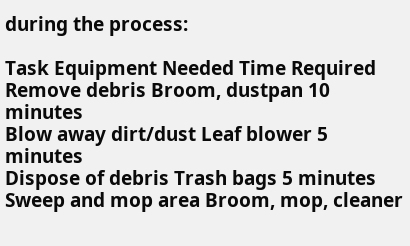during the process:

Task Equipment Needed Time Required
Remove debris Broom, dustpan 10 minutes
Blow away dirt/dust Leaf blower 5 minutes
Dispose of debris Trash bags 5 minutes
Sweep and mop area Broom, mop, cleaner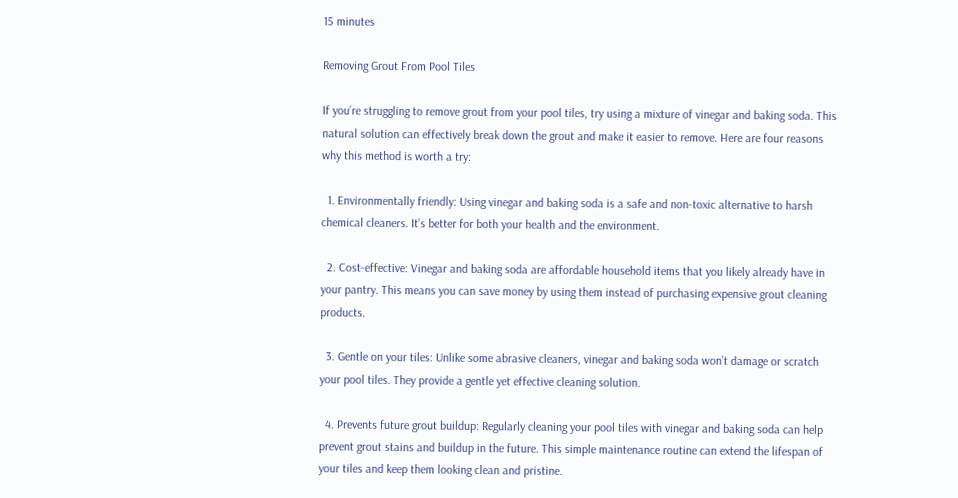15 minutes

Removing Grout From Pool Tiles

If you’re struggling to remove grout from your pool tiles, try using a mixture of vinegar and baking soda. This natural solution can effectively break down the grout and make it easier to remove. Here are four reasons why this method is worth a try:

  1. Environmentally friendly: Using vinegar and baking soda is a safe and non-toxic alternative to harsh chemical cleaners. It’s better for both your health and the environment.

  2. Cost-effective: Vinegar and baking soda are affordable household items that you likely already have in your pantry. This means you can save money by using them instead of purchasing expensive grout cleaning products.

  3. Gentle on your tiles: Unlike some abrasive cleaners, vinegar and baking soda won’t damage or scratch your pool tiles. They provide a gentle yet effective cleaning solution.

  4. Prevents future grout buildup: Regularly cleaning your pool tiles with vinegar and baking soda can help prevent grout stains and buildup in the future. This simple maintenance routine can extend the lifespan of your tiles and keep them looking clean and pristine.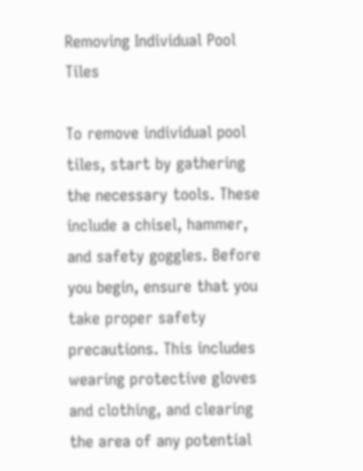Removing Individual Pool Tiles

To remove individual pool tiles, start by gathering the necessary tools. These include a chisel, hammer, and safety goggles. Before you begin, ensure that you take proper safety precautions. This includes wearing protective gloves and clothing, and clearing the area of any potential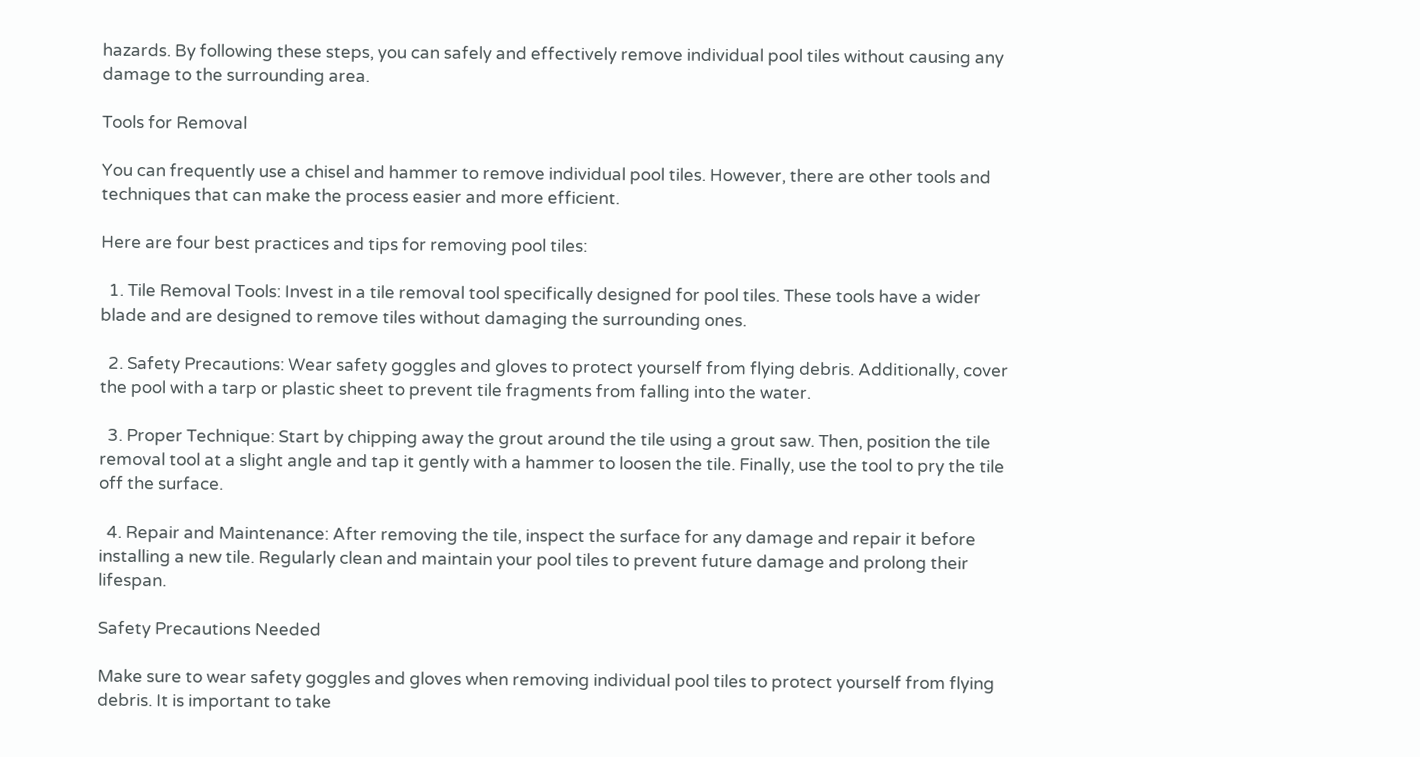hazards. By following these steps, you can safely and effectively remove individual pool tiles without causing any damage to the surrounding area.

Tools for Removal

You can frequently use a chisel and hammer to remove individual pool tiles. However, there are other tools and techniques that can make the process easier and more efficient.

Here are four best practices and tips for removing pool tiles:

  1. Tile Removal Tools: Invest in a tile removal tool specifically designed for pool tiles. These tools have a wider blade and are designed to remove tiles without damaging the surrounding ones.

  2. Safety Precautions: Wear safety goggles and gloves to protect yourself from flying debris. Additionally, cover the pool with a tarp or plastic sheet to prevent tile fragments from falling into the water.

  3. Proper Technique: Start by chipping away the grout around the tile using a grout saw. Then, position the tile removal tool at a slight angle and tap it gently with a hammer to loosen the tile. Finally, use the tool to pry the tile off the surface.

  4. Repair and Maintenance: After removing the tile, inspect the surface for any damage and repair it before installing a new tile. Regularly clean and maintain your pool tiles to prevent future damage and prolong their lifespan.

Safety Precautions Needed

Make sure to wear safety goggles and gloves when removing individual pool tiles to protect yourself from flying debris. It is important to take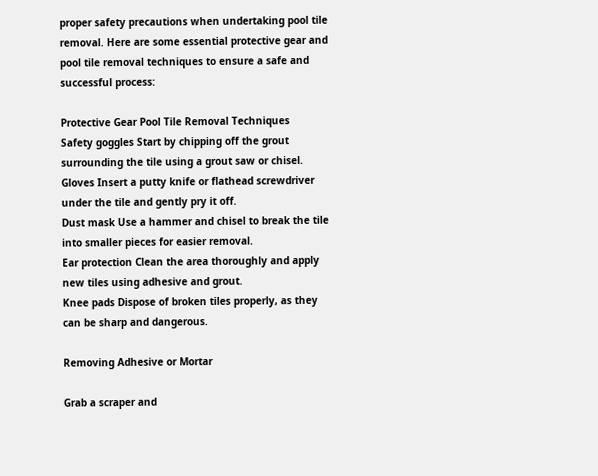proper safety precautions when undertaking pool tile removal. Here are some essential protective gear and pool tile removal techniques to ensure a safe and successful process:

Protective Gear Pool Tile Removal Techniques
Safety goggles Start by chipping off the grout surrounding the tile using a grout saw or chisel.
Gloves Insert a putty knife or flathead screwdriver under the tile and gently pry it off.
Dust mask Use a hammer and chisel to break the tile into smaller pieces for easier removal.
Ear protection Clean the area thoroughly and apply new tiles using adhesive and grout.
Knee pads Dispose of broken tiles properly, as they can be sharp and dangerous.

Removing Adhesive or Mortar

Grab a scraper and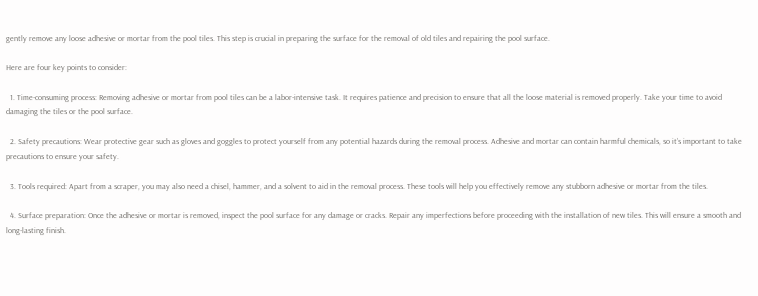gently remove any loose adhesive or mortar from the pool tiles. This step is crucial in preparing the surface for the removal of old tiles and repairing the pool surface.

Here are four key points to consider:

  1. Time-consuming process: Removing adhesive or mortar from pool tiles can be a labor-intensive task. It requires patience and precision to ensure that all the loose material is removed properly. Take your time to avoid damaging the tiles or the pool surface.

  2. Safety precautions: Wear protective gear such as gloves and goggles to protect yourself from any potential hazards during the removal process. Adhesive and mortar can contain harmful chemicals, so it’s important to take precautions to ensure your safety.

  3. Tools required: Apart from a scraper, you may also need a chisel, hammer, and a solvent to aid in the removal process. These tools will help you effectively remove any stubborn adhesive or mortar from the tiles.

  4. Surface preparation: Once the adhesive or mortar is removed, inspect the pool surface for any damage or cracks. Repair any imperfections before proceeding with the installation of new tiles. This will ensure a smooth and long-lasting finish.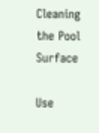Cleaning the Pool Surface

Use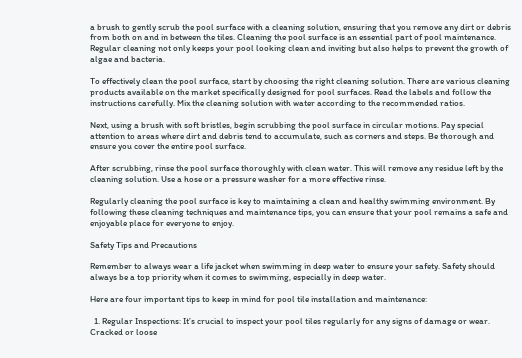a brush to gently scrub the pool surface with a cleaning solution, ensuring that you remove any dirt or debris from both on and in between the tiles. Cleaning the pool surface is an essential part of pool maintenance. Regular cleaning not only keeps your pool looking clean and inviting but also helps to prevent the growth of algae and bacteria.

To effectively clean the pool surface, start by choosing the right cleaning solution. There are various cleaning products available on the market specifically designed for pool surfaces. Read the labels and follow the instructions carefully. Mix the cleaning solution with water according to the recommended ratios.

Next, using a brush with soft bristles, begin scrubbing the pool surface in circular motions. Pay special attention to areas where dirt and debris tend to accumulate, such as corners and steps. Be thorough and ensure you cover the entire pool surface.

After scrubbing, rinse the pool surface thoroughly with clean water. This will remove any residue left by the cleaning solution. Use a hose or a pressure washer for a more effective rinse.

Regularly cleaning the pool surface is key to maintaining a clean and healthy swimming environment. By following these cleaning techniques and maintenance tips, you can ensure that your pool remains a safe and enjoyable place for everyone to enjoy.

Safety Tips and Precautions

Remember to always wear a life jacket when swimming in deep water to ensure your safety. Safety should always be a top priority when it comes to swimming, especially in deep water.

Here are four important tips to keep in mind for pool tile installation and maintenance:

  1. Regular Inspections: It’s crucial to inspect your pool tiles regularly for any signs of damage or wear. Cracked or loose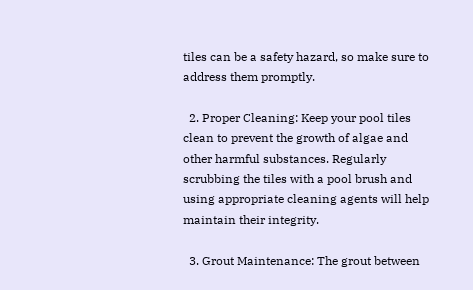tiles can be a safety hazard, so make sure to address them promptly.

  2. Proper Cleaning: Keep your pool tiles clean to prevent the growth of algae and other harmful substances. Regularly scrubbing the tiles with a pool brush and using appropriate cleaning agents will help maintain their integrity.

  3. Grout Maintenance: The grout between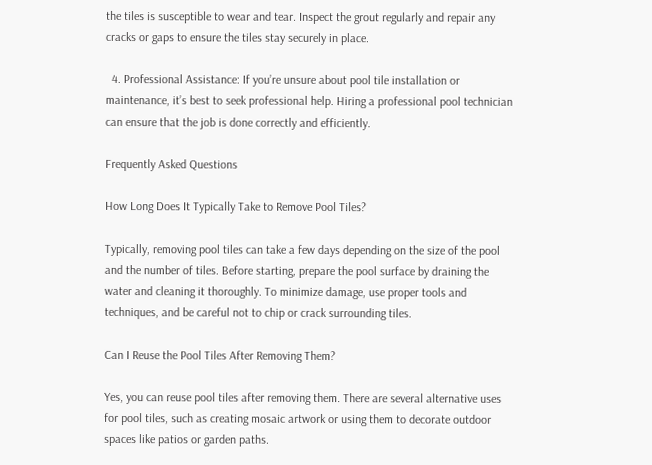the tiles is susceptible to wear and tear. Inspect the grout regularly and repair any cracks or gaps to ensure the tiles stay securely in place.

  4. Professional Assistance: If you’re unsure about pool tile installation or maintenance, it’s best to seek professional help. Hiring a professional pool technician can ensure that the job is done correctly and efficiently.

Frequently Asked Questions

How Long Does It Typically Take to Remove Pool Tiles?

Typically, removing pool tiles can take a few days depending on the size of the pool and the number of tiles. Before starting, prepare the pool surface by draining the water and cleaning it thoroughly. To minimize damage, use proper tools and techniques, and be careful not to chip or crack surrounding tiles.

Can I Reuse the Pool Tiles After Removing Them?

Yes, you can reuse pool tiles after removing them. There are several alternative uses for pool tiles, such as creating mosaic artwork or using them to decorate outdoor spaces like patios or garden paths.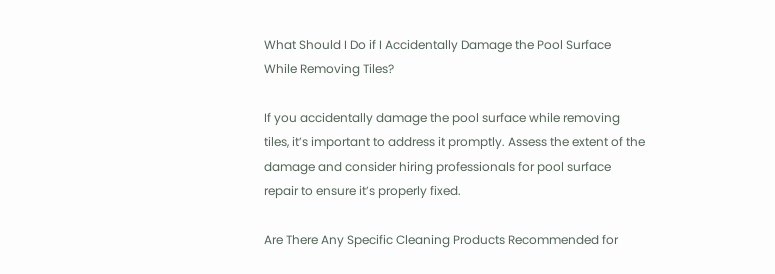What Should I Do if I Accidentally Damage the Pool Surface While Removing Tiles?

If you accidentally damage the pool surface while removing tiles, it’s important to address it promptly. Assess the extent of the damage and consider hiring professionals for pool surface repair to ensure it’s properly fixed.

Are There Any Specific Cleaning Products Recommended for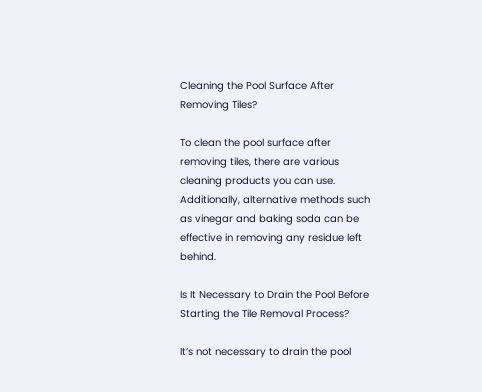Cleaning the Pool Surface After Removing Tiles?

To clean the pool surface after removing tiles, there are various cleaning products you can use. Additionally, alternative methods such as vinegar and baking soda can be effective in removing any residue left behind.

Is It Necessary to Drain the Pool Before Starting the Tile Removal Process?

It’s not necessary to drain the pool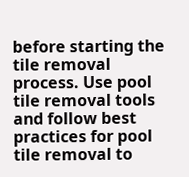before starting the tile removal process. Use pool tile removal tools and follow best practices for pool tile removal to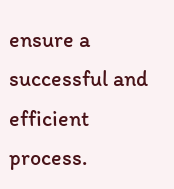ensure a successful and efficient process.